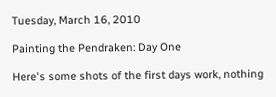Tuesday, March 16, 2010

Painting the Pendraken: Day One

Here's some shots of the first days work, nothing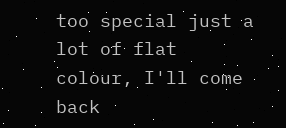too special just a lot of flat colour, I'll come back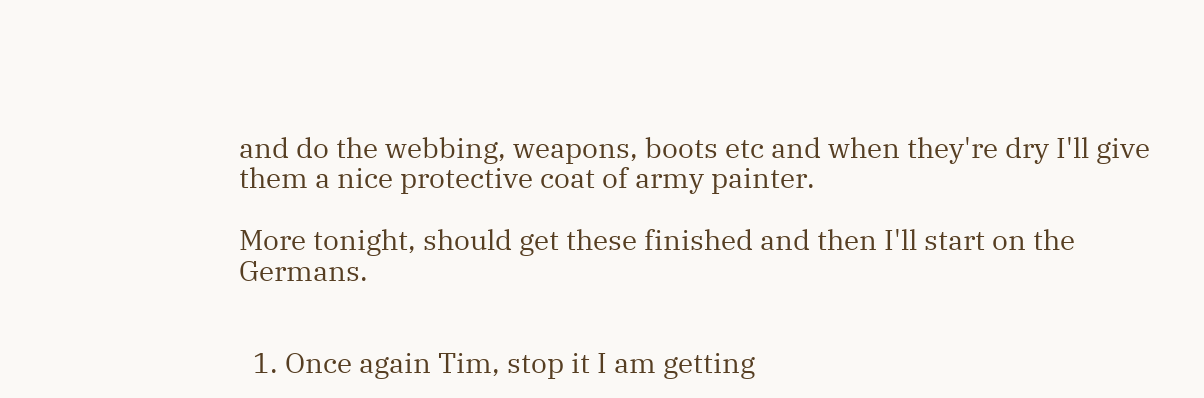and do the webbing, weapons, boots etc and when they're dry I'll give them a nice protective coat of army painter.

More tonight, should get these finished and then I'll start on the Germans.


  1. Once again Tim, stop it I am getting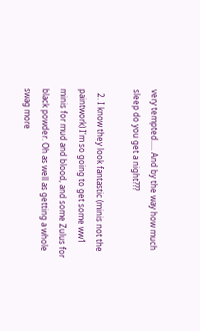very tempted..... And by the way how much sleep do you get a night???

  2. I know they look fantastic (minis not the paintwork) I'm so going to get some ww1 minis for mud and blood, and some Zulus for black powder. Oh as well as getting a whole swag more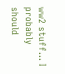ww2 stuff... I probably should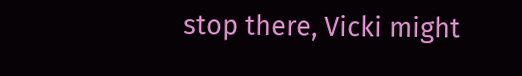stop there, Vicki might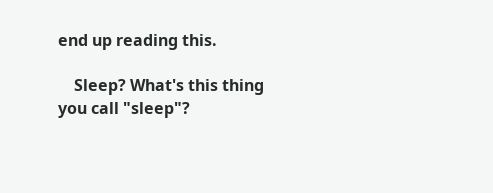end up reading this.

    Sleep? What's this thing you call "sleep"?